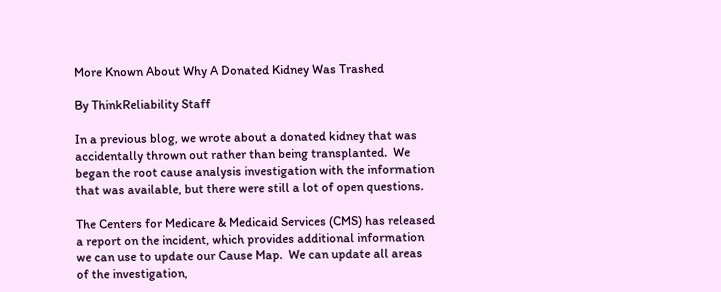More Known About Why A Donated Kidney Was Trashed

By ThinkReliability Staff

In a previous blog, we wrote about a donated kidney that was accidentally thrown out rather than being transplanted.  We began the root cause analysis investigation with the information that was available, but there were still a lot of open questions.

The Centers for Medicare & Medicaid Services (CMS) has released a report on the incident, which provides additional information we can use to update our Cause Map.  We can update all areas of the investigation,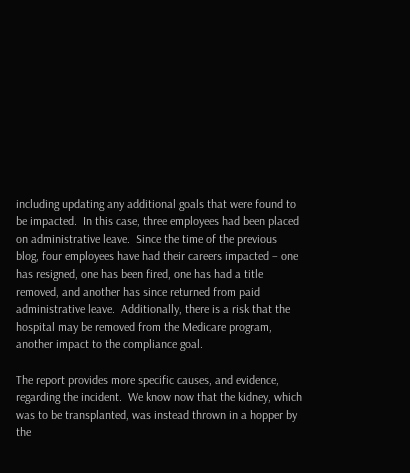including updating any additional goals that were found to be impacted.  In this case, three employees had been placed on administrative leave.  Since the time of the previous blog, four employees have had their careers impacted – one has resigned, one has been fired, one has had a title removed, and another has since returned from paid administrative leave.  Additionally, there is a risk that the hospital may be removed from the Medicare program, another impact to the compliance goal.

The report provides more specific causes, and evidence, regarding the incident.  We know now that the kidney, which was to be transplanted, was instead thrown in a hopper by the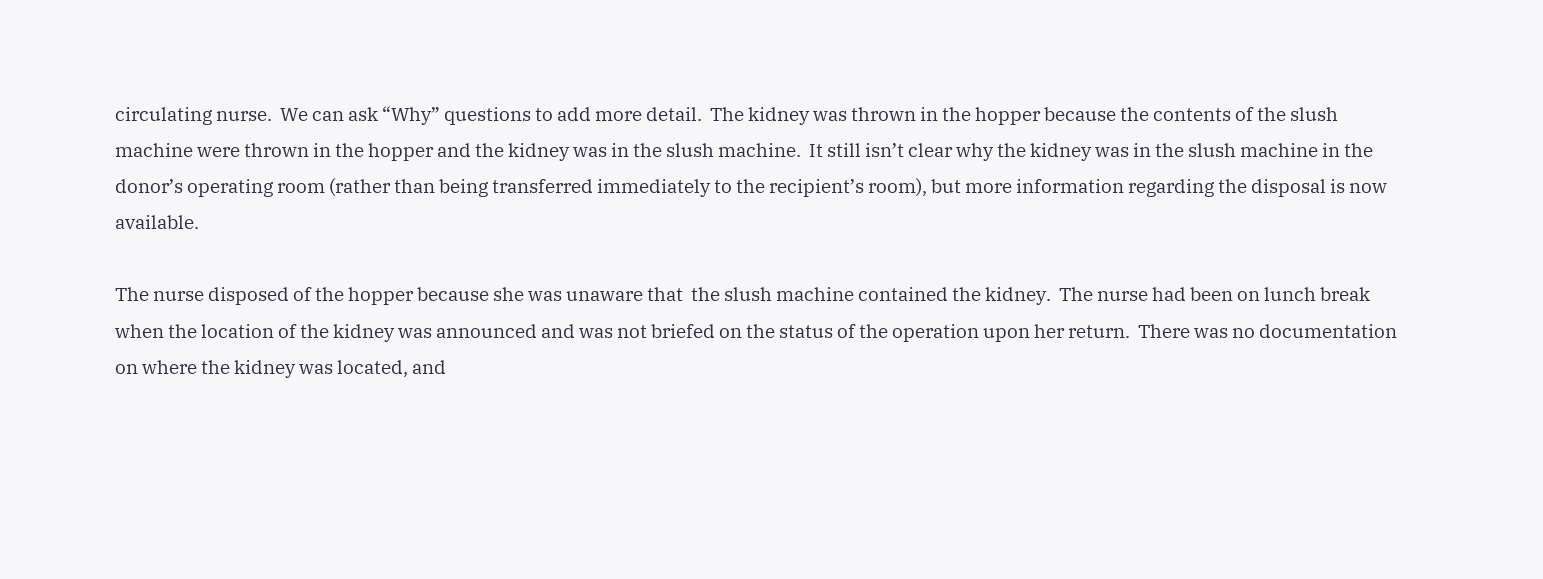circulating nurse.  We can ask “Why” questions to add more detail.  The kidney was thrown in the hopper because the contents of the slush machine were thrown in the hopper and the kidney was in the slush machine.  It still isn’t clear why the kidney was in the slush machine in the donor’s operating room (rather than being transferred immediately to the recipient’s room), but more information regarding the disposal is now available.

The nurse disposed of the hopper because she was unaware that  the slush machine contained the kidney.  The nurse had been on lunch break when the location of the kidney was announced and was not briefed on the status of the operation upon her return.  There was no documentation on where the kidney was located, and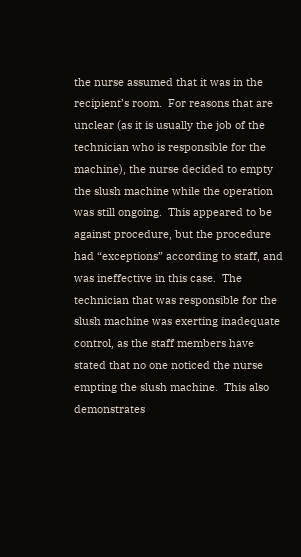the nurse assumed that it was in the recipient’s room.  For reasons that are unclear (as it is usually the job of the technician who is responsible for the machine), the nurse decided to empty the slush machine while the operation was still ongoing.  This appeared to be against procedure, but the procedure had “exceptions” according to staff, and was ineffective in this case.  The technician that was responsible for the slush machine was exerting inadequate control, as the staff members have stated that no one noticed the nurse empting the slush machine.  This also demonstrates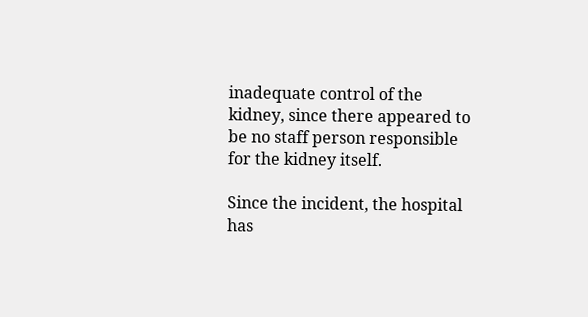inadequate control of the kidney, since there appeared to be no staff person responsible for the kidney itself.

Since the incident, the hospital has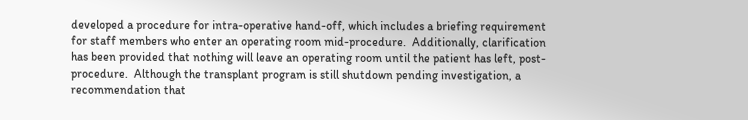developed a procedure for intra-operative hand-off, which includes a briefing requirement for staff members who enter an operating room mid-procedure.  Additionally, clarification has been provided that nothing will leave an operating room until the patient has left, post-procedure.  Although the transplant program is still shutdown pending investigation, a recommendation that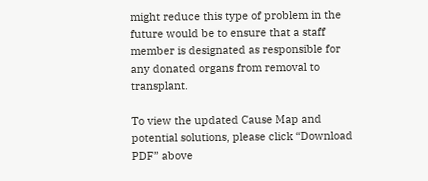might reduce this type of problem in the future would be to ensure that a staff member is designated as responsible for any donated organs from removal to transplant.

To view the updated Cause Map and potential solutions, please click “Download PDF” above